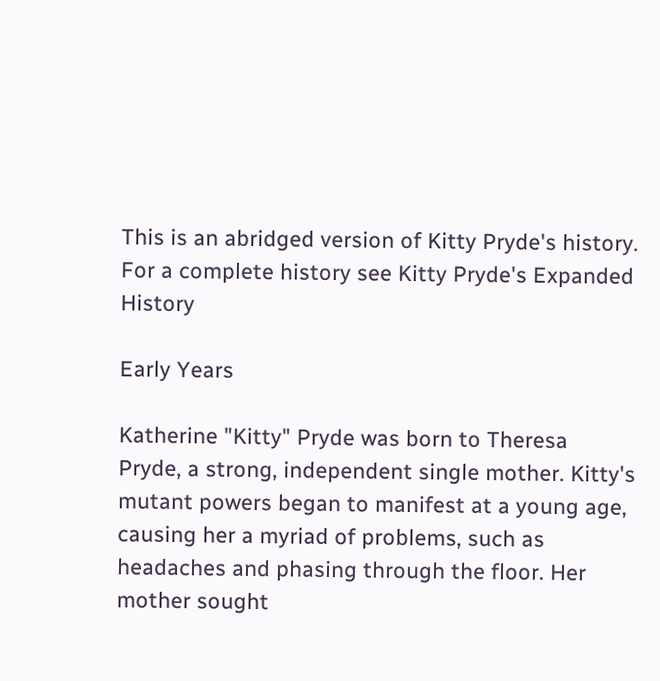This is an abridged version of Kitty Pryde's history. For a complete history see Kitty Pryde's Expanded History

Early Years

Katherine "Kitty" Pryde was born to Theresa Pryde, a strong, independent single mother. Kitty's mutant powers began to manifest at a young age, causing her a myriad of problems, such as headaches and phasing through the floor. Her mother sought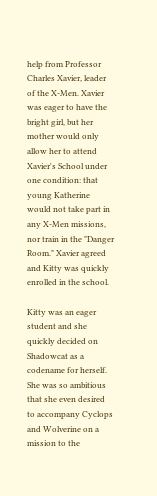help from Professor Charles Xavier, leader of the X-Men. Xavier was eager to have the bright girl, but her mother would only allow her to attend Xavier's School under one condition: that young Katherine would not take part in any X-Men missions, nor train in the "Danger Room." Xavier agreed and Kitty was quickly enrolled in the school.

Kitty was an eager student and she quickly decided on Shadowcat as a codename for herself. She was so ambitious that she even desired to accompany Cyclops and Wolverine on a mission to the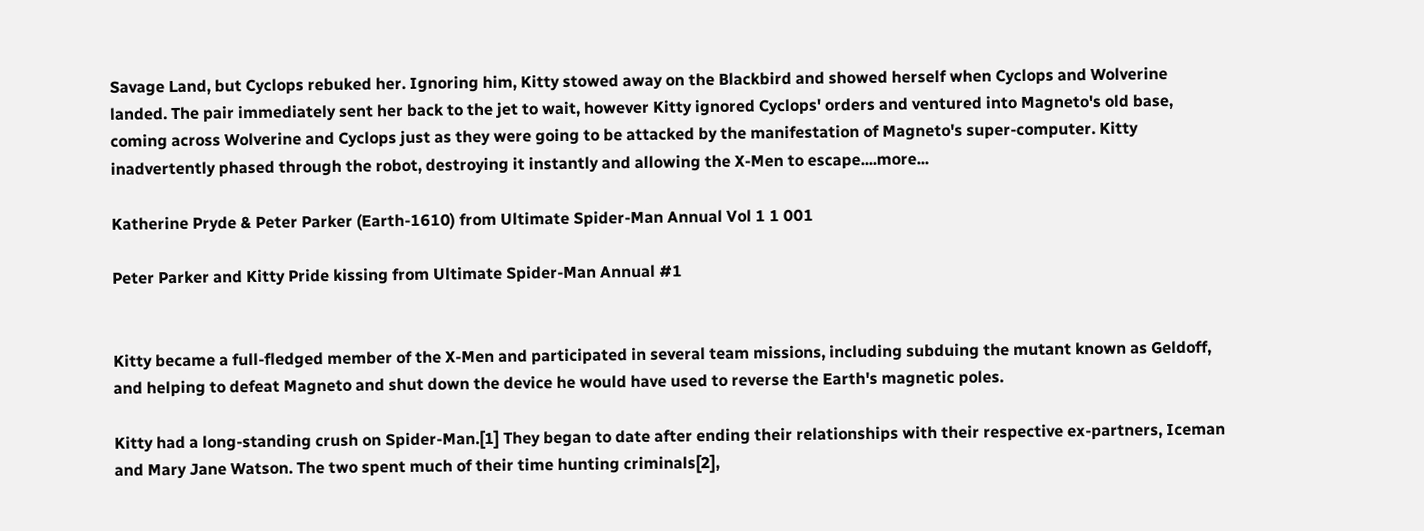Savage Land, but Cyclops rebuked her. Ignoring him, Kitty stowed away on the Blackbird and showed herself when Cyclops and Wolverine landed. The pair immediately sent her back to the jet to wait, however Kitty ignored Cyclops' orders and ventured into Magneto's old base, coming across Wolverine and Cyclops just as they were going to be attacked by the manifestation of Magneto's super-computer. Kitty inadvertently phased through the robot, destroying it instantly and allowing the X-Men to escape....more...

Katherine Pryde & Peter Parker (Earth-1610) from Ultimate Spider-Man Annual Vol 1 1 001

Peter Parker and Kitty Pride kissing from Ultimate Spider-Man Annual #1


Kitty became a full-fledged member of the X-Men and participated in several team missions, including subduing the mutant known as Geldoff, and helping to defeat Magneto and shut down the device he would have used to reverse the Earth's magnetic poles.

Kitty had a long-standing crush on Spider-Man.[1] They began to date after ending their relationships with their respective ex-partners, Iceman and Mary Jane Watson. The two spent much of their time hunting criminals[2],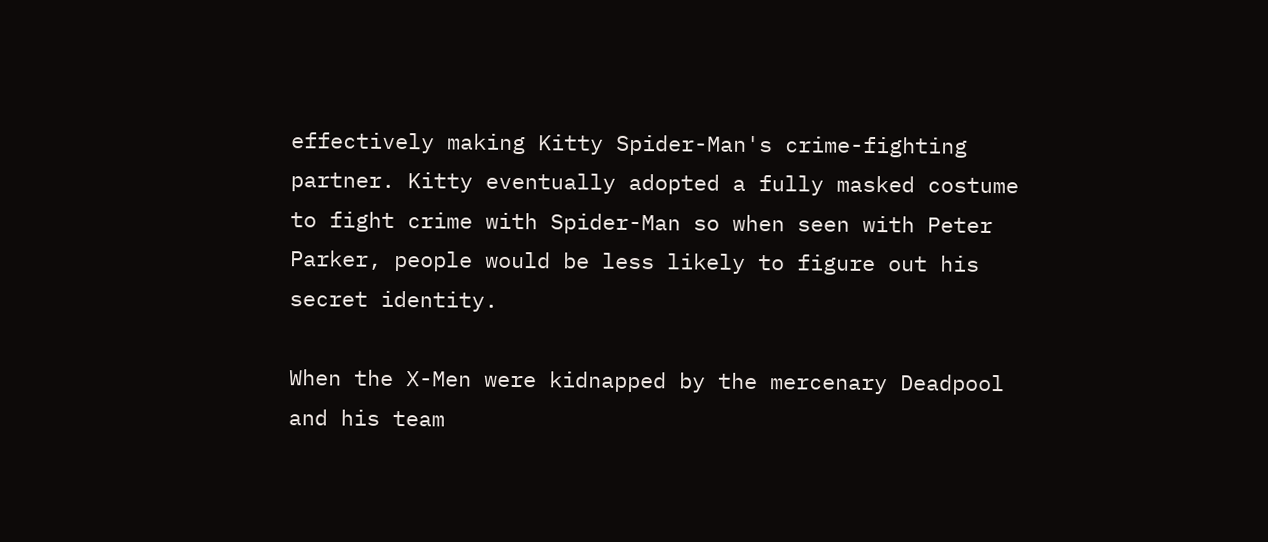effectively making Kitty Spider-Man's crime-fighting partner. Kitty eventually adopted a fully masked costume to fight crime with Spider-Man so when seen with Peter Parker, people would be less likely to figure out his secret identity.

When the X-Men were kidnapped by the mercenary Deadpool and his team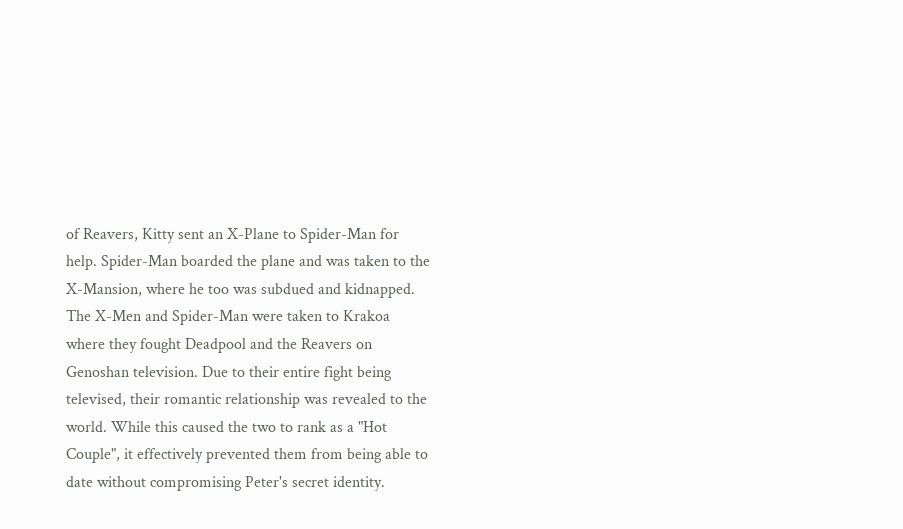of Reavers, Kitty sent an X-Plane to Spider-Man for help. Spider-Man boarded the plane and was taken to the X-Mansion, where he too was subdued and kidnapped. The X-Men and Spider-Man were taken to Krakoa where they fought Deadpool and the Reavers on Genoshan television. Due to their entire fight being televised, their romantic relationship was revealed to the world. While this caused the two to rank as a "Hot Couple", it effectively prevented them from being able to date without compromising Peter's secret identity.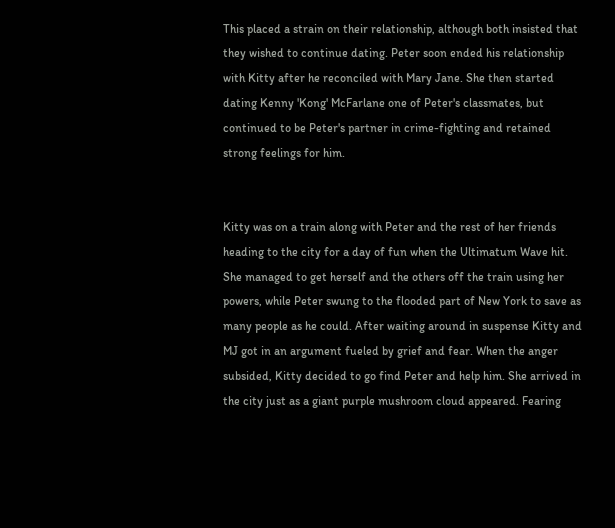This placed a strain on their relationship, although both insisted that they wished to continue dating. Peter soon ended his relationship with Kitty after he reconciled with Mary Jane. She then started dating Kenny 'Kong' McFarlane one of Peter's classmates, but continued to be Peter's partner in crime-fighting and retained strong feelings for him.


Kitty was on a train along with Peter and the rest of her friends heading to the city for a day of fun when the Ultimatum Wave hit. She managed to get herself and the others off the train using her powers, while Peter swung to the flooded part of New York to save as many people as he could. After waiting around in suspense Kitty and MJ got in an argument fueled by grief and fear. When the anger subsided, Kitty decided to go find Peter and help him. She arrived in the city just as a giant purple mushroom cloud appeared. Fearing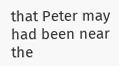that Peter may had been near the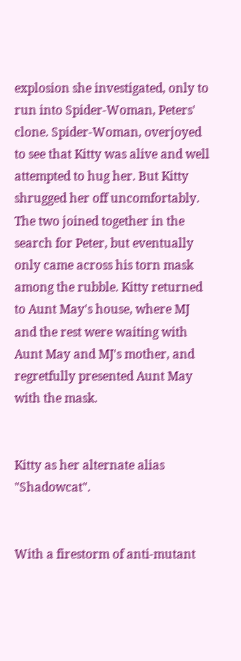explosion she investigated, only to run into Spider-Woman, Peters' clone. Spider-Woman, overjoyed to see that Kitty was alive and well attempted to hug her. But Kitty shrugged her off uncomfortably. The two joined together in the search for Peter, but eventually only came across his torn mask among the rubble. Kitty returned to Aunt May's house, where MJ and the rest were waiting with Aunt May and MJ's mother, and regretfully presented Aunt May with the mask.


Kitty as her alternate alias "Shadowcat".


With a firestorm of anti-mutant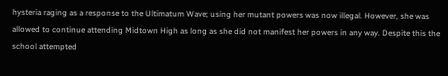hysteria raging as a response to the Ultimatum Wave; using her mutant powers was now illegal. However, she was allowed to continue attending Midtown High as long as she did not manifest her powers in any way. Despite this the school attempted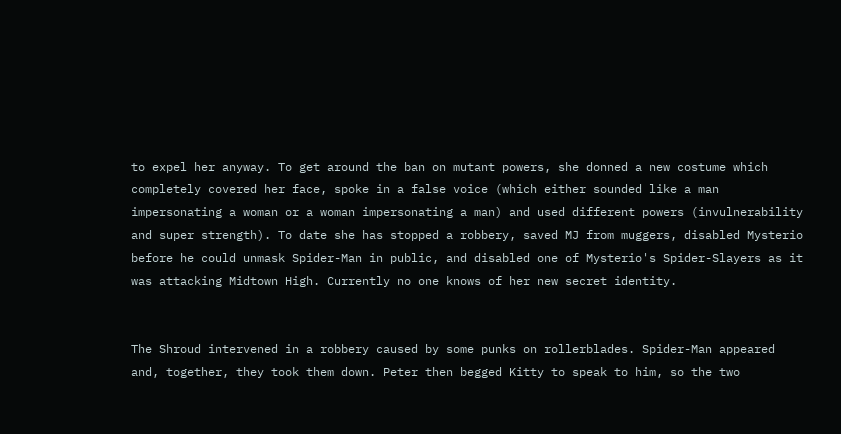to expel her anyway. To get around the ban on mutant powers, she donned a new costume which completely covered her face, spoke in a false voice (which either sounded like a man impersonating a woman or a woman impersonating a man) and used different powers (invulnerability and super strength). To date she has stopped a robbery, saved MJ from muggers, disabled Mysterio before he could unmask Spider-Man in public, and disabled one of Mysterio's Spider-Slayers as it was attacking Midtown High. Currently no one knows of her new secret identity.


The Shroud intervened in a robbery caused by some punks on rollerblades. Spider-Man appeared and, together, they took them down. Peter then begged Kitty to speak to him, so the two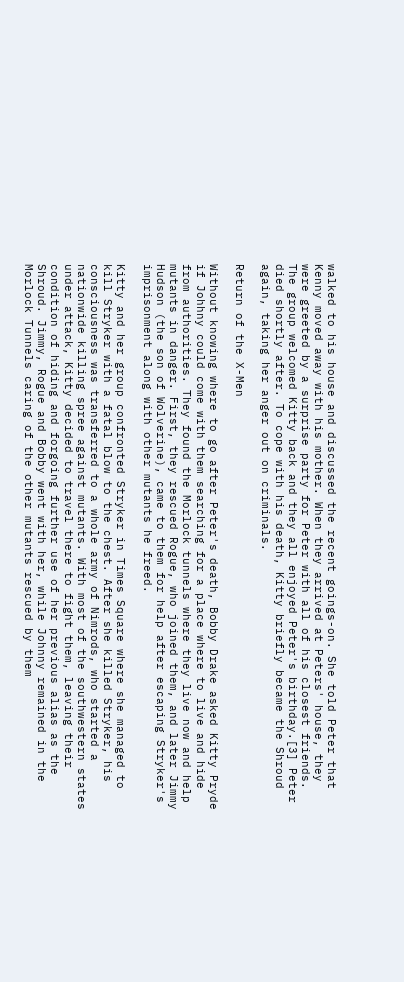walked to his house and discussed the recent goings-on. She told Peter that Kenny moved away with his mother. When they arrived at Peters' house, they were greeted by a surprise party for Peter with all of his closest friends. The group welcomed Kitty back and they all enjoyed Peter's birthday.[3] Peter died shortly after. To cope with his death, Kitty briefly became the Shroud again, taking her anger out on criminals.

Return of the X-Men

Without knowing where to go after Peter's death, Bobby Drake asked Kitty Pryde if Johhny could come with them searching for a place where to live and hide from authorities. They found the Morlock tunnels where they live now and help mutants in danger. First, they rescued Rogue, who joined them, and later Jimmy Hudson (the son of Wolverine), came to them for help after escaping Stryker's imprisonment along with other mutants he freed.

Kitty and her group confronted Stryker in Times Square where she managed to kill Stryker with a fatal blow to the chest. After she killed Stryker, his consciousness was transferred to a whole army of Nimrods, who started a nationwide killing spree against mutants. With most of the southwestern states under attack, Kitty decided to travel there to fight them, leaving their condition of hiding and forgoing further use of her previous alias as the Shroud. Jimmy, Rogue and Bobby went with her, while Johnny remained in the Morlock Tunnels caring of the other mutants rescued by them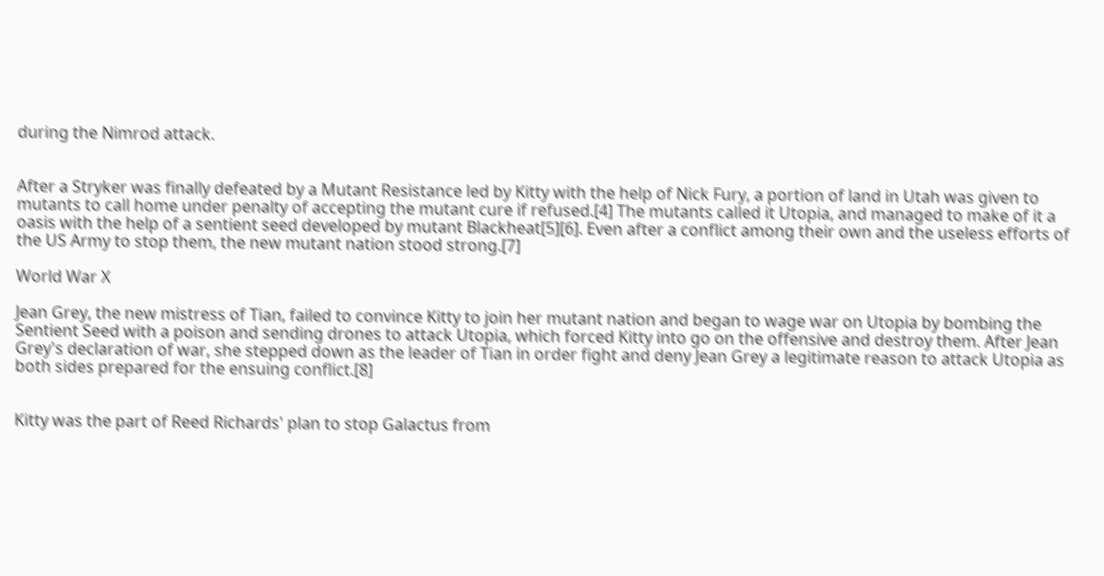during the Nimrod attack.


After a Stryker was finally defeated by a Mutant Resistance led by Kitty with the help of Nick Fury, a portion of land in Utah was given to mutants to call home under penalty of accepting the mutant cure if refused.[4] The mutants called it Utopia, and managed to make of it a oasis with the help of a sentient seed developed by mutant Blackheat[5][6]. Even after a conflict among their own and the useless efforts of the US Army to stop them, the new mutant nation stood strong.[7]

World War X

Jean Grey, the new mistress of Tian, failed to convince Kitty to join her mutant nation and began to wage war on Utopia by bombing the Sentient Seed with a poison and sending drones to attack Utopia, which forced Kitty into go on the offensive and destroy them. After Jean Grey's declaration of war, she stepped down as the leader of Tian in order fight and deny Jean Grey a legitimate reason to attack Utopia as both sides prepared for the ensuing conflict.[8]


Kitty was the part of Reed Richards' plan to stop Galactus from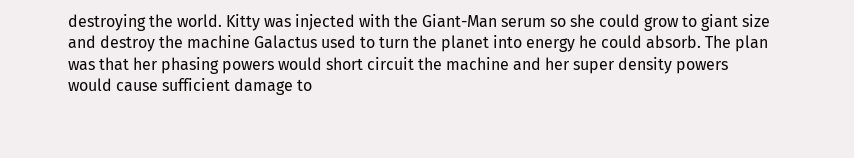destroying the world. Kitty was injected with the Giant-Man serum so she could grow to giant size and destroy the machine Galactus used to turn the planet into energy he could absorb. The plan was that her phasing powers would short circuit the machine and her super density powers would cause sufficient damage to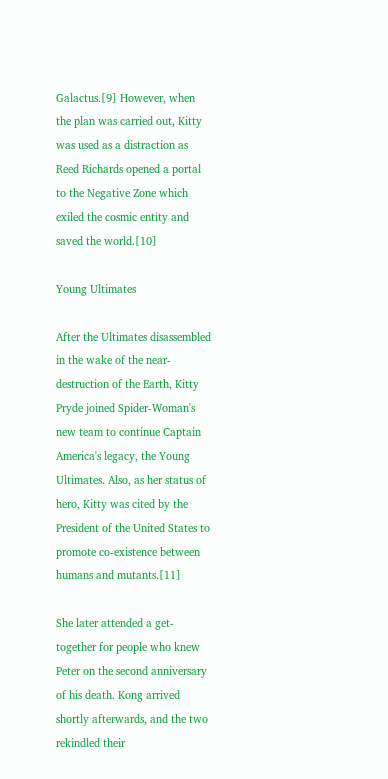Galactus.[9] However, when the plan was carried out, Kitty was used as a distraction as Reed Richards opened a portal to the Negative Zone which exiled the cosmic entity and saved the world.[10]

Young Ultimates

After the Ultimates disassembled in the wake of the near-destruction of the Earth, Kitty Pryde joined Spider-Woman's new team to continue Captain America's legacy, the Young Ultimates. Also, as her status of hero, Kitty was cited by the President of the United States to promote co-existence between humans and mutants.[11]

She later attended a get-together for people who knew Peter on the second anniversary of his death. Kong arrived shortly afterwards, and the two rekindled their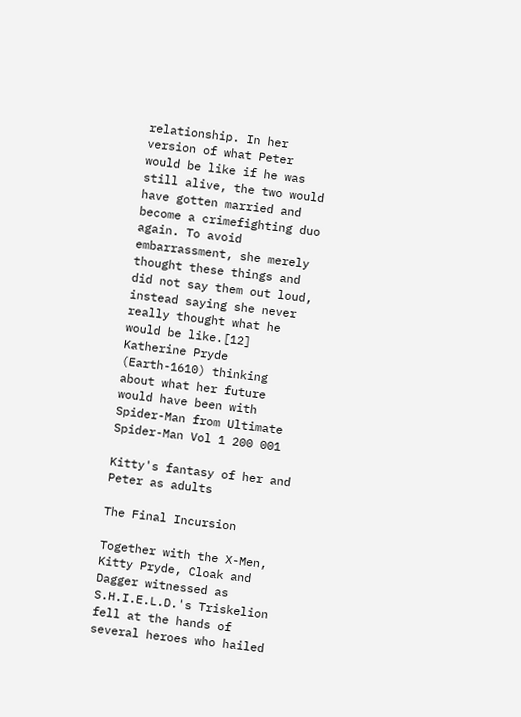relationship. In her version of what Peter would be like if he was still alive, the two would have gotten married and become a crimefighting duo again. To avoid embarrassment, she merely thought these things and did not say them out loud, instead saying she never really thought what he would be like.[12]
Katherine Pryde (Earth-1610) thinking about what her future would have been with Spider-Man from Ultimate Spider-Man Vol 1 200 001

Kitty's fantasy of her and Peter as adults

The Final Incursion

Together with the X-Men, Kitty Pryde, Cloak and Dagger witnessed as S.H.I.E.L.D.'s Triskelion fell at the hands of several heroes who hailed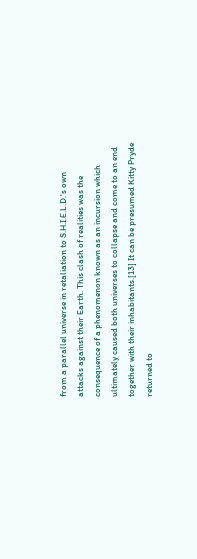from a parallel universe in retaliation to S.H.I.E.L.D.'s own attacks against their Earth. This clash of realities was the consequence of a phenomenon known as an incursion which ultimately caused both universes to collapse and come to an end together with their inhabitants.[13] It can be presumed Kitty Pryde returned to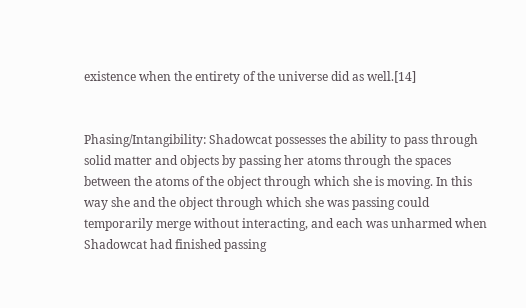existence when the entirety of the universe did as well.[14]


Phasing/Intangibility: Shadowcat possesses the ability to pass through solid matter and objects by passing her atoms through the spaces between the atoms of the object through which she is moving. In this way she and the object through which she was passing could temporarily merge without interacting, and each was unharmed when Shadowcat had finished passing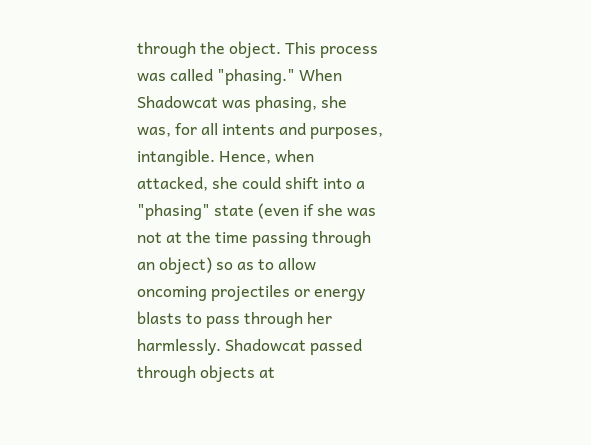through the object. This process was called "phasing." When Shadowcat was phasing, she was, for all intents and purposes, intangible. Hence, when attacked, she could shift into a "phasing" state (even if she was not at the time passing through an object) so as to allow oncoming projectiles or energy blasts to pass through her harmlessly. Shadowcat passed through objects at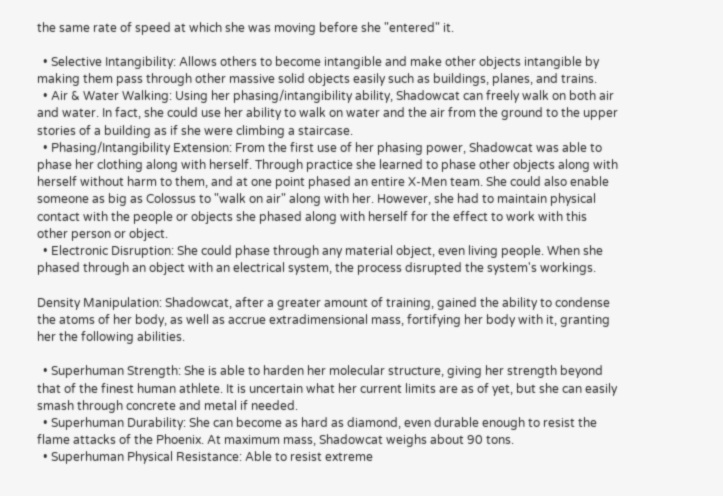the same rate of speed at which she was moving before she "entered" it.

  • Selective Intangibility: Allows others to become intangible and make other objects intangible by making them pass through other massive solid objects easily such as buildings, planes, and trains.
  • Air & Water Walking: Using her phasing/intangibility ability, Shadowcat can freely walk on both air and water. In fact, she could use her ability to walk on water and the air from the ground to the upper stories of a building as if she were climbing a staircase.
  • Phasing/Intangibility Extension: From the first use of her phasing power, Shadowcat was able to phase her clothing along with herself. Through practice she learned to phase other objects along with herself without harm to them, and at one point phased an entire X-Men team. She could also enable someone as big as Colossus to "walk on air" along with her. However, she had to maintain physical contact with the people or objects she phased along with herself for the effect to work with this other person or object.
  • Electronic Disruption: She could phase through any material object, even living people. When she phased through an object with an electrical system, the process disrupted the system's workings.

Density Manipulation: Shadowcat, after a greater amount of training, gained the ability to condense the atoms of her body, as well as accrue extradimensional mass, fortifying her body with it, granting her the following abilities.

  • Superhuman Strength: She is able to harden her molecular structure, giving her strength beyond that of the finest human athlete. It is uncertain what her current limits are as of yet, but she can easily smash through concrete and metal if needed.
  • Superhuman Durability: She can become as hard as diamond, even durable enough to resist the flame attacks of the Phoenix. At maximum mass, Shadowcat weighs about 90 tons.
  • Superhuman Physical Resistance: Able to resist extreme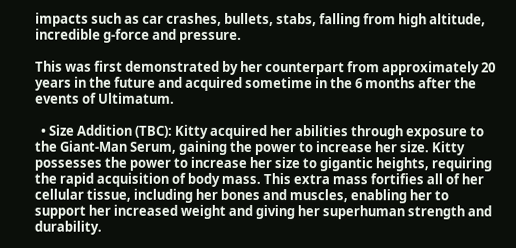impacts such as car crashes, bullets, stabs, falling from high altitude, incredible g-force and pressure.

This was first demonstrated by her counterpart from approximately 20 years in the future and acquired sometime in the 6 months after the events of Ultimatum.

  • Size Addition (TBC): Kitty acquired her abilities through exposure to the Giant-Man Serum, gaining the power to increase her size. Kitty possesses the power to increase her size to gigantic heights, requiring the rapid acquisition of body mass. This extra mass fortifies all of her cellular tissue, including her bones and muscles, enabling her to support her increased weight and giving her superhuman strength and durability.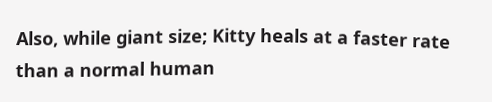Also, while giant size; Kitty heals at a faster rate than a normal human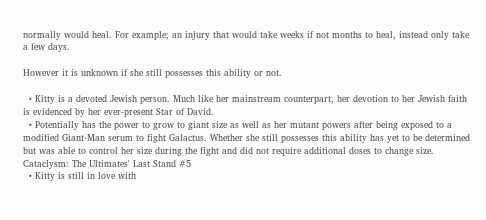normally would heal. For example; an injury that would take weeks if not months to heal, instead only take a few days.

However it is unknown if she still possesses this ability or not.

  • Kitty is a devoted Jewish person. Much like her mainstream counterpart, her devotion to her Jewish faith is evidenced by her ever-present Star of David.
  • Potentially has the power to grow to giant size as well as her mutant powers after being exposed to a modified Giant-Man serum to fight Galactus. Whether she still possesses this ability has yet to be determined but was able to control her size during the fight and did not require additional doses to change size. Cataclysm: The Ultimates' Last Stand #5
  • Kitty is still in love with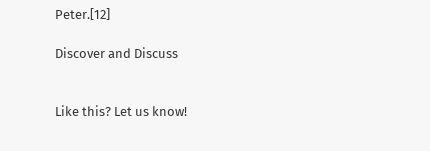Peter.[12]

Discover and Discuss


Like this? Let us know!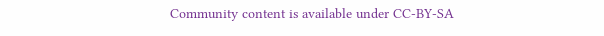Community content is available under CC-BY-SA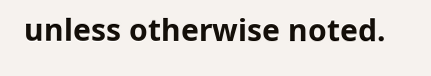unless otherwise noted.